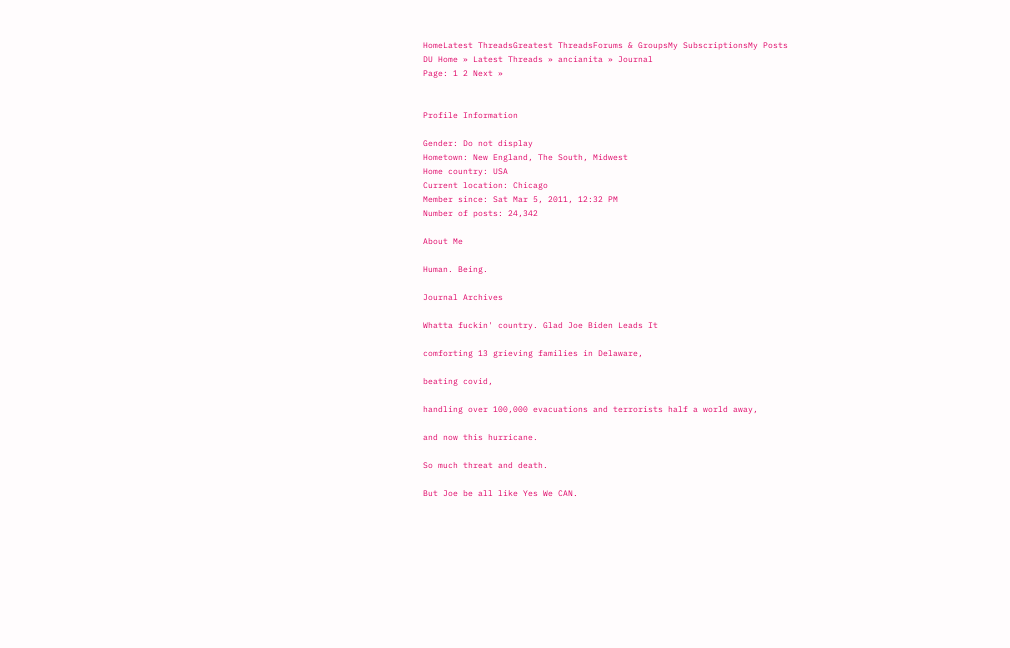HomeLatest ThreadsGreatest ThreadsForums & GroupsMy SubscriptionsMy Posts
DU Home » Latest Threads » ancianita » Journal
Page: 1 2 Next »


Profile Information

Gender: Do not display
Hometown: New England, The South, Midwest
Home country: USA
Current location: Chicago
Member since: Sat Mar 5, 2011, 12:32 PM
Number of posts: 24,342

About Me

Human. Being.

Journal Archives

Whatta fuckin' country. Glad Joe Biden Leads It

comforting 13 grieving families in Delaware,

beating covid,

handling over 100,000 evacuations and terrorists half a world away,

and now this hurricane.

So much threat and death.

But Joe be all like Yes We CAN.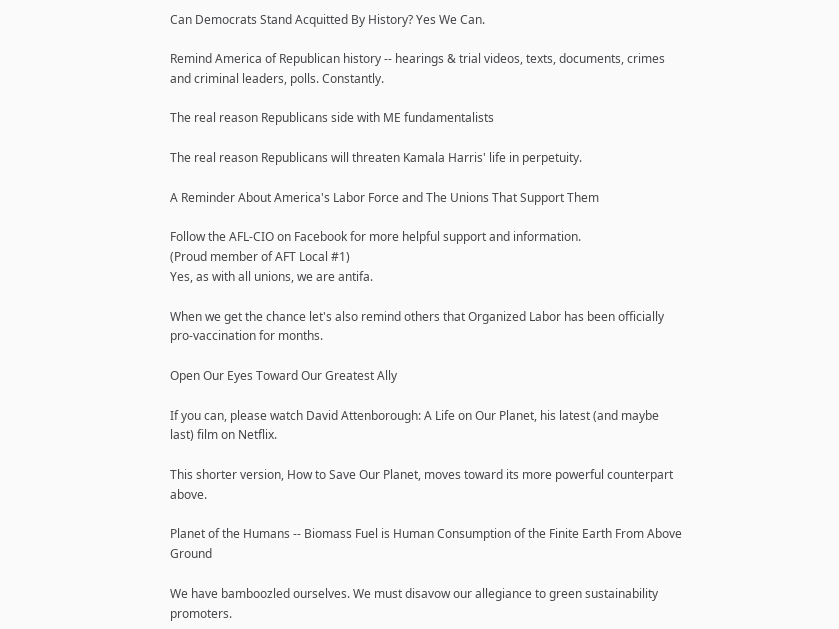Can Democrats Stand Acquitted By History? Yes We Can.

Remind America of Republican history -- hearings & trial videos, texts, documents, crimes and criminal leaders, polls. Constantly.

The real reason Republicans side with ME fundamentalists

The real reason Republicans will threaten Kamala Harris' life in perpetuity.

A Reminder About America's Labor Force and The Unions That Support Them

Follow the AFL-CIO on Facebook for more helpful support and information.
(Proud member of AFT Local #1)
Yes, as with all unions, we are antifa.

When we get the chance let's also remind others that Organized Labor has been officially pro-vaccination for months.

Open Our Eyes Toward Our Greatest Ally

If you can, please watch David Attenborough: A Life on Our Planet, his latest (and maybe last) film on Netflix.

This shorter version, How to Save Our Planet, moves toward its more powerful counterpart above.

Planet of the Humans -- Biomass Fuel is Human Consumption of the Finite Earth From Above Ground

We have bamboozled ourselves. We must disavow our allegiance to green sustainability promoters.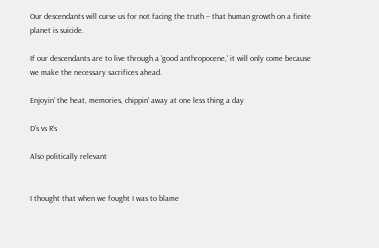Our descendants will curse us for not facing the truth -- that human growth on a finite planet is suicide.

If our descendants are to live through a 'good anthropocene,' it will only come because we make the necessary sacrifices ahead.

Enjoyin' the heat, memories, chippin' away at one less thing a day

D's vs R's

Also politically relevant


I thought that when we fought I was to blame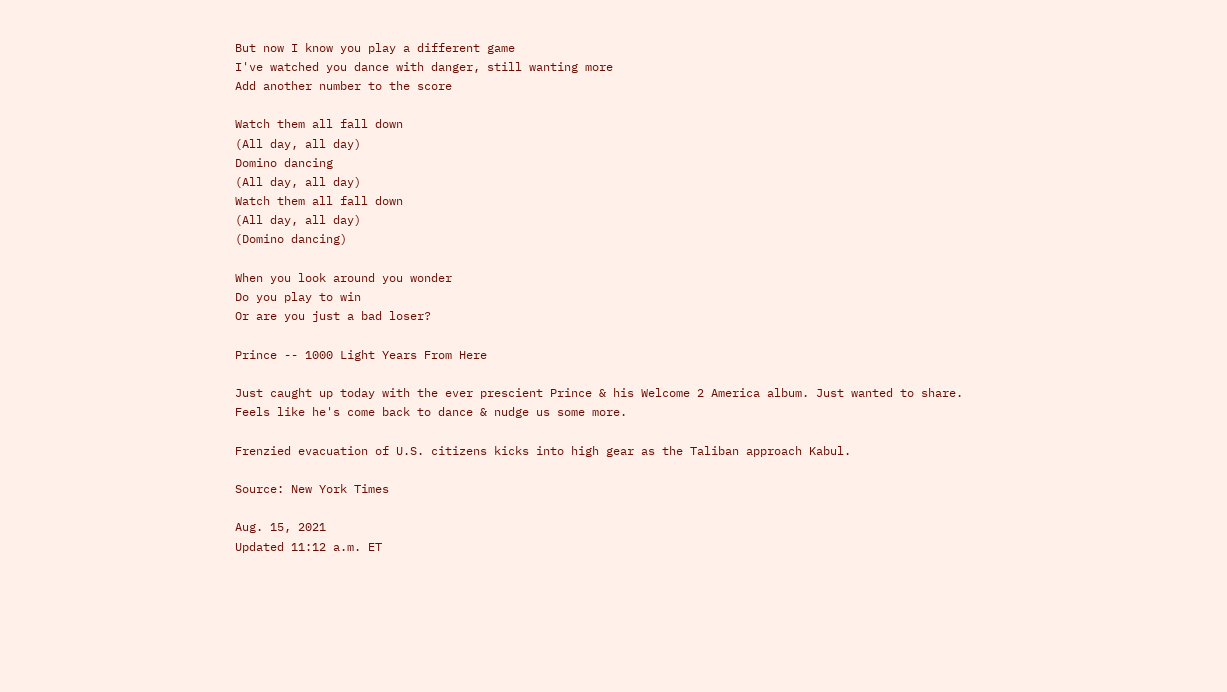But now I know you play a different game
I've watched you dance with danger, still wanting more
Add another number to the score

Watch them all fall down
(All day, all day)
Domino dancing
(All day, all day)
Watch them all fall down
(All day, all day)
(Domino dancing)

When you look around you wonder
Do you play to win
Or are you just a bad loser?

Prince -- 1000 Light Years From Here

Just caught up today with the ever prescient Prince & his Welcome 2 America album. Just wanted to share.
Feels like he's come back to dance & nudge us some more.

Frenzied evacuation of U.S. citizens kicks into high gear as the Taliban approach Kabul.

Source: New York Times

Aug. 15, 2021
Updated 11:12 a.m. ET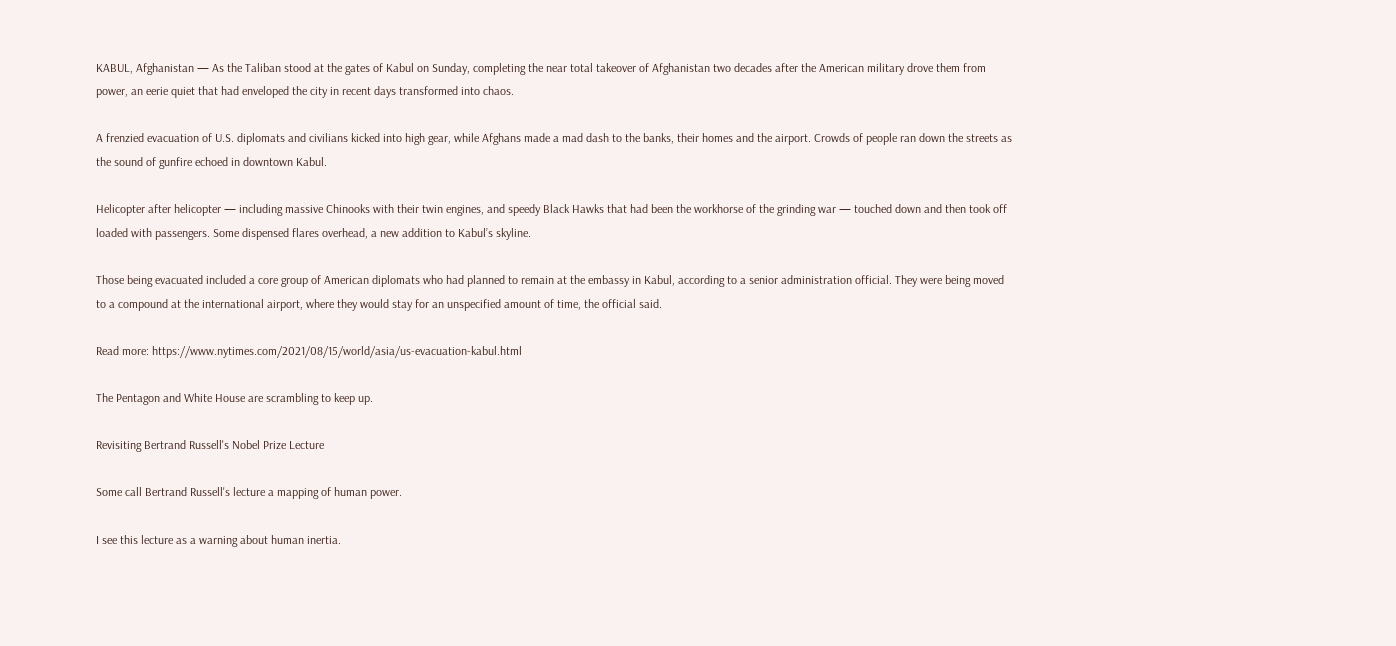KABUL, Afghanistan — As the Taliban stood at the gates of Kabul on Sunday, completing the near total takeover of Afghanistan two decades after the American military drove them from power, an eerie quiet that had enveloped the city in recent days transformed into chaos.

A frenzied evacuation of U.S. diplomats and civilians kicked into high gear, while Afghans made a mad dash to the banks, their homes and the airport. Crowds of people ran down the streets as the sound of gunfire echoed in downtown Kabul.

Helicopter after helicopter — including massive Chinooks with their twin engines, and speedy Black Hawks that had been the workhorse of the grinding war — touched down and then took off loaded with passengers. Some dispensed flares overhead, a new addition to Kabul’s skyline.

Those being evacuated included a core group of American diplomats who had planned to remain at the embassy in Kabul, according to a senior administration official. They were being moved to a compound at the international airport, where they would stay for an unspecified amount of time, the official said.

Read more: https://www.nytimes.com/2021/08/15/world/asia/us-evacuation-kabul.html

The Pentagon and White House are scrambling to keep up.

Revisiting Bertrand Russell's Nobel Prize Lecture

Some call Bertrand Russell's lecture a mapping of human power.

I see this lecture as a warning about human inertia.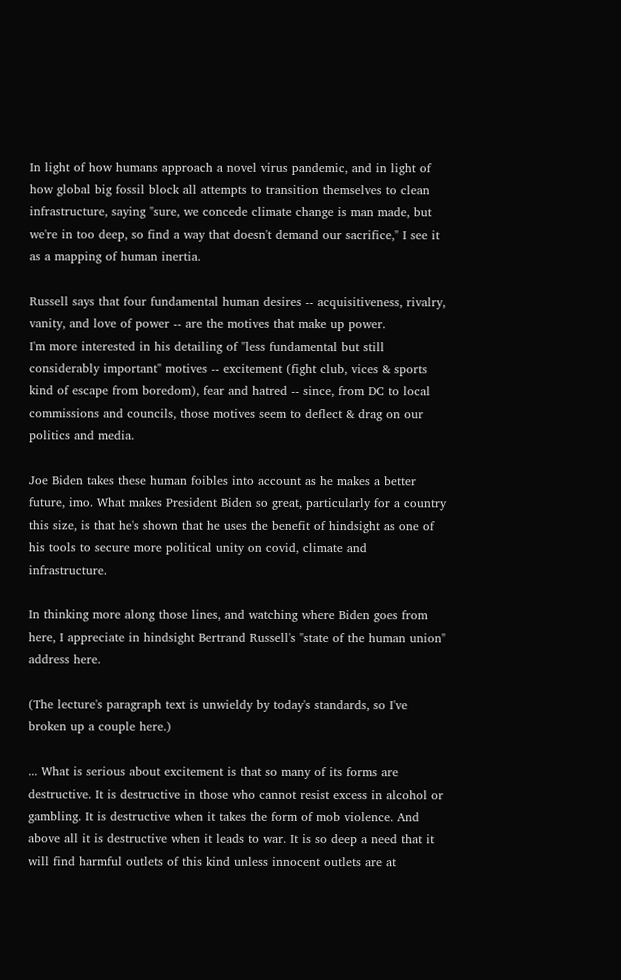In light of how humans approach a novel virus pandemic, and in light of how global big fossil block all attempts to transition themselves to clean infrastructure, saying "sure, we concede climate change is man made, but we're in too deep, so find a way that doesn't demand our sacrifice," I see it as a mapping of human inertia.

Russell says that four fundamental human desires -- acquisitiveness, rivalry, vanity, and love of power -- are the motives that make up power.
I'm more interested in his detailing of "less fundamental but still considerably important" motives -- excitement (fight club, vices & sports kind of escape from boredom), fear and hatred -- since, from DC to local commissions and councils, those motives seem to deflect & drag on our politics and media.

Joe Biden takes these human foibles into account as he makes a better future, imo. What makes President Biden so great, particularly for a country this size, is that he's shown that he uses the benefit of hindsight as one of his tools to secure more political unity on covid, climate and infrastructure.

In thinking more along those lines, and watching where Biden goes from here, I appreciate in hindsight Bertrand Russell's "state of the human union" address here.

(The lecture's paragraph text is unwieldy by today's standards, so I've broken up a couple here.)

... What is serious about excitement is that so many of its forms are destructive. It is destructive in those who cannot resist excess in alcohol or gambling. It is destructive when it takes the form of mob violence. And above all it is destructive when it leads to war. It is so deep a need that it will find harmful outlets of this kind unless innocent outlets are at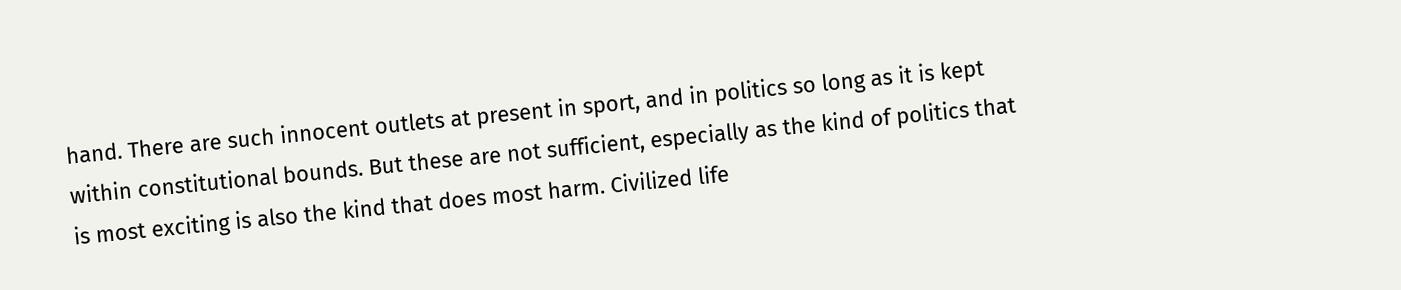hand. There are such innocent outlets at present in sport, and in politics so long as it is kept within constitutional bounds. But these are not sufficient, especially as the kind of politics that is most exciting is also the kind that does most harm. Civilized life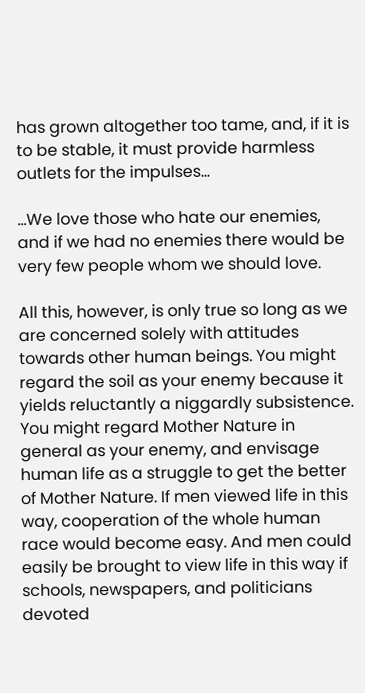has grown altogether too tame, and, if it is to be stable, it must provide harmless outlets for the impulses...

...We love those who hate our enemies, and if we had no enemies there would be very few people whom we should love.

All this, however, is only true so long as we are concerned solely with attitudes towards other human beings. You might regard the soil as your enemy because it yields reluctantly a niggardly subsistence. You might regard Mother Nature in general as your enemy, and envisage human life as a struggle to get the better of Mother Nature. If men viewed life in this way, cooperation of the whole human race would become easy. And men could easily be brought to view life in this way if schools, newspapers, and politicians devoted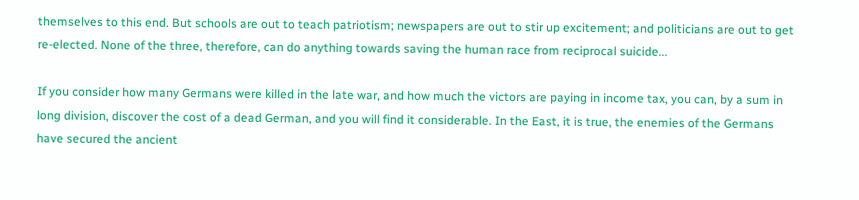themselves to this end. But schools are out to teach patriotism; newspapers are out to stir up excitement; and politicians are out to get re-elected. None of the three, therefore, can do anything towards saving the human race from reciprocal suicide...

If you consider how many Germans were killed in the late war, and how much the victors are paying in income tax, you can, by a sum in long division, discover the cost of a dead German, and you will find it considerable. In the East, it is true, the enemies of the Germans have secured the ancient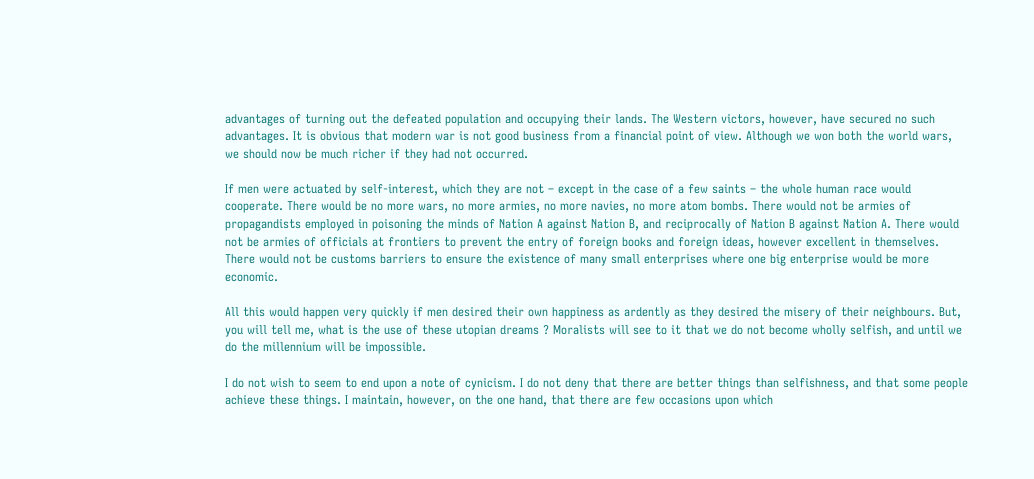advantages of turning out the defeated population and occupying their lands. The Western victors, however, have secured no such advantages. It is obvious that modern war is not good business from a financial point of view. Although we won both the world wars, we should now be much richer if they had not occurred.

If men were actuated by self-interest, which they are not – except in the case of a few saints – the whole human race would cooperate. There would be no more wars, no more armies, no more navies, no more atom bombs. There would not be armies of propagandists employed in poisoning the minds of Nation A against Nation B, and reciprocally of Nation B against Nation A. There would not be armies of officials at frontiers to prevent the entry of foreign books and foreign ideas, however excellent in themselves. There would not be customs barriers to ensure the existence of many small enterprises where one big enterprise would be more economic.

All this would happen very quickly if men desired their own happiness as ardently as they desired the misery of their neighbours. But, you will tell me, what is the use of these utopian dreams ? Moralists will see to it that we do not become wholly selfish, and until we do the millennium will be impossible.

I do not wish to seem to end upon a note of cynicism. I do not deny that there are better things than selfishness, and that some people achieve these things. I maintain, however, on the one hand, that there are few occasions upon which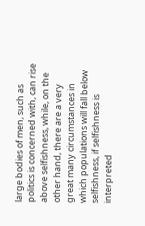large bodies of men, such as politics is concerned with, can rise above selfishness, while, on the other hand, there are a very great many circumstances in which populations will fall below selfishness, if selfishness is interpreted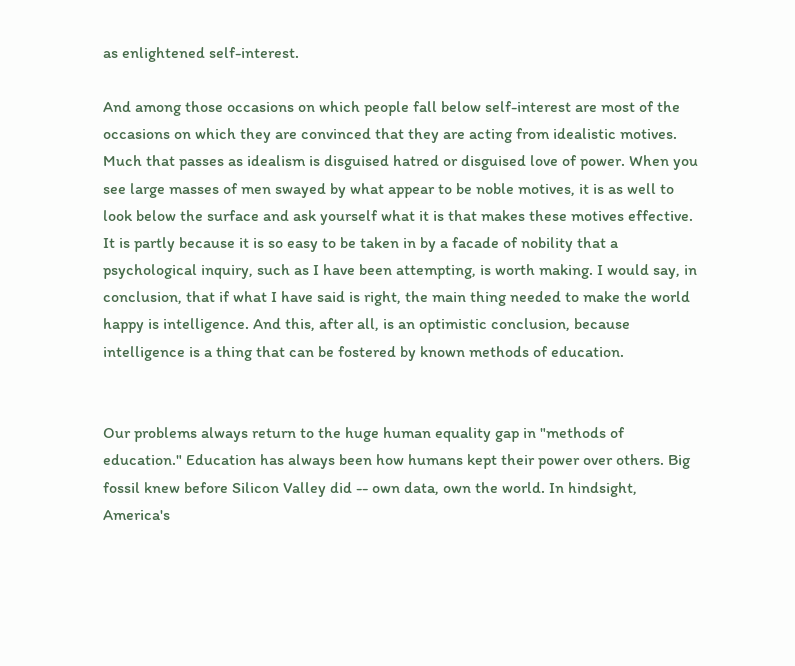as enlightened self-interest.

And among those occasions on which people fall below self-interest are most of the occasions on which they are convinced that they are acting from idealistic motives. Much that passes as idealism is disguised hatred or disguised love of power. When you see large masses of men swayed by what appear to be noble motives, it is as well to look below the surface and ask yourself what it is that makes these motives effective. It is partly because it is so easy to be taken in by a facade of nobility that a psychological inquiry, such as I have been attempting, is worth making. I would say, in conclusion, that if what I have said is right, the main thing needed to make the world happy is intelligence. And this, after all, is an optimistic conclusion, because intelligence is a thing that can be fostered by known methods of education.


Our problems always return to the huge human equality gap in "methods of education." Education has always been how humans kept their power over others. Big fossil knew before Silicon Valley did -- own data, own the world. In hindsight, America's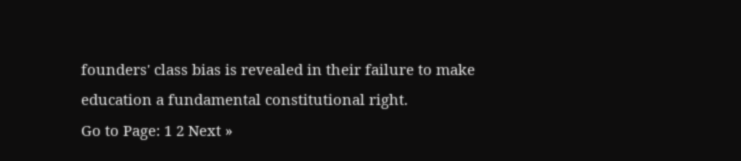founders' class bias is revealed in their failure to make education a fundamental constitutional right.
Go to Page: 1 2 Next »